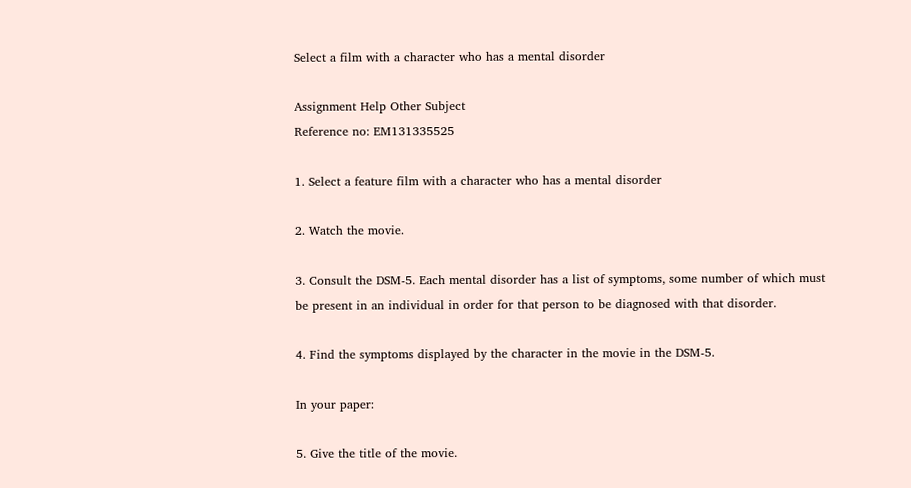Select a film with a character who has a mental disorder

Assignment Help Other Subject
Reference no: EM131335525

1. Select a feature film with a character who has a mental disorder

2. Watch the movie.

3. Consult the DSM-5. Each mental disorder has a list of symptoms, some number of which must be present in an individual in order for that person to be diagnosed with that disorder.

4. Find the symptoms displayed by the character in the movie in the DSM-5.

In your paper:

5. Give the title of the movie.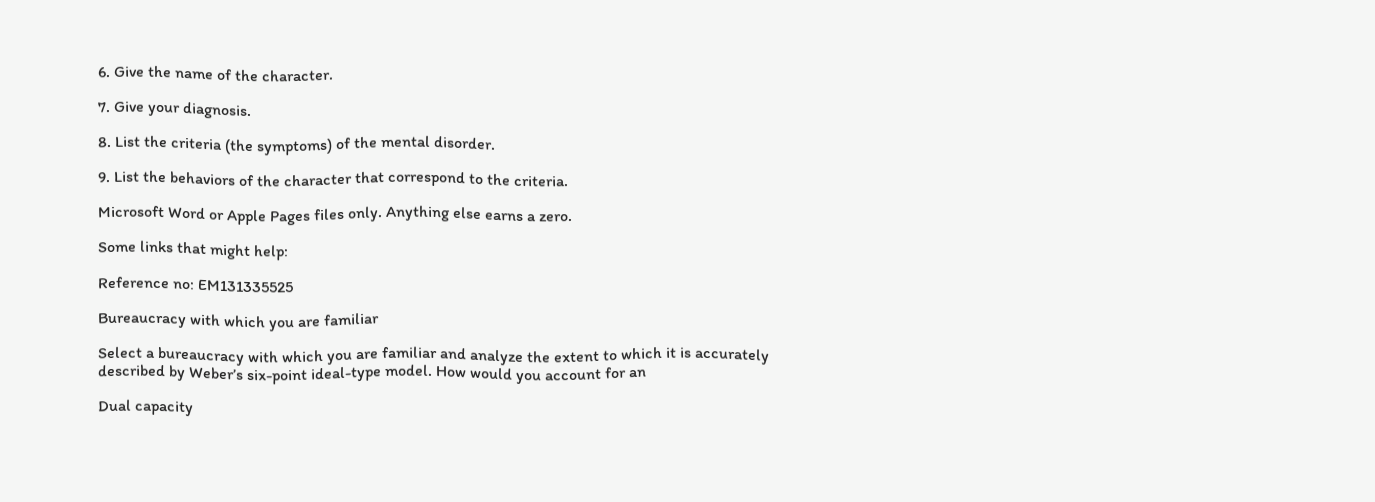6. Give the name of the character.

7. Give your diagnosis.

8. List the criteria (the symptoms) of the mental disorder.

9. List the behaviors of the character that correspond to the criteria.

Microsoft Word or Apple Pages files only. Anything else earns a zero.

Some links that might help:

Reference no: EM131335525

Bureaucracy with which you are familiar

Select a bureaucracy with which you are familiar and analyze the extent to which it is accurately described by Weber’s six-point ideal-type model. How would you account for an

Dual capacity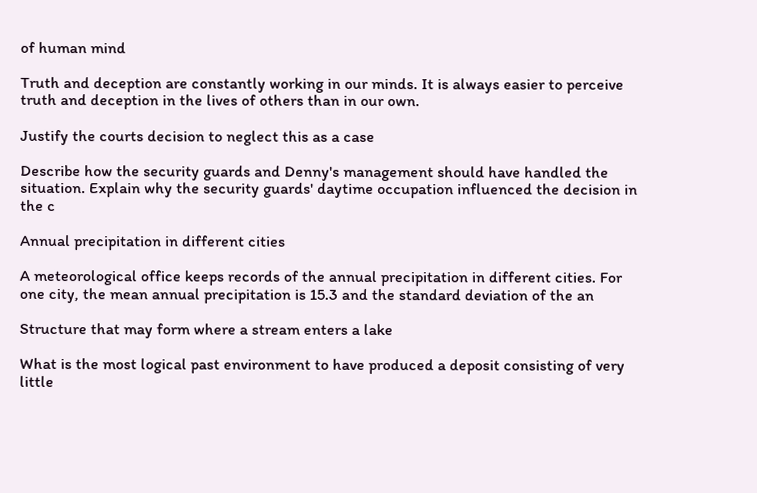of human mind

Truth and deception are constantly working in our minds. It is always easier to perceive truth and deception in the lives of others than in our own.

Justify the courts decision to neglect this as a case

Describe how the security guards and Denny's management should have handled the situation. Explain why the security guards' daytime occupation influenced the decision in the c

Annual precipitation in different cities

A meteorological office keeps records of the annual precipitation in different cities. For one city, the mean annual precipitation is 15.3 and the standard deviation of the an

Structure that may form where a stream enters a lake

What is the most logical past environment to have produced a deposit consisting of very little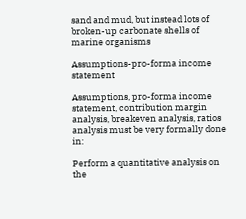sand and mud, but instead lots of broken-up carbonate shells of marine organisms

Assumptions-pro-forma income statement

Assumptions, pro-forma income statement, contribution margin analysis, breakeven analysis, ratios analysis must be very formally done in:

Perform a quantitative analysis on the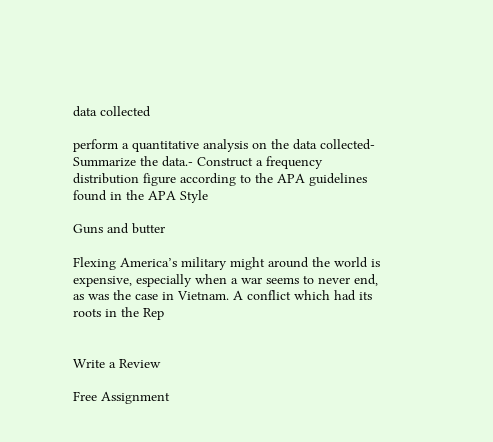data collected

perform a quantitative analysis on the data collected- Summarize the data.- Construct a frequency distribution figure according to the APA guidelines found in the APA Style

Guns and butter

Flexing America’s military might around the world is expensive, especially when a war seems to never end, as was the case in Vietnam. A conflict which had its roots in the Rep


Write a Review

Free Assignment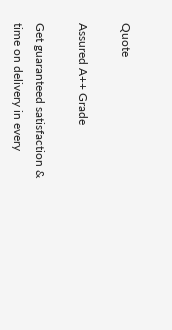Quote

Assured A++ Grade

Get guaranteed satisfaction & time on delivery in every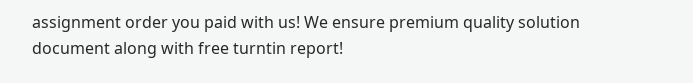assignment order you paid with us! We ensure premium quality solution document along with free turntin report!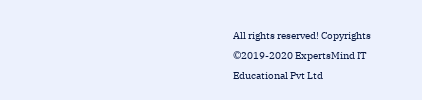All rights reserved! Copyrights ©2019-2020 ExpertsMind IT Educational Pvt Ltd